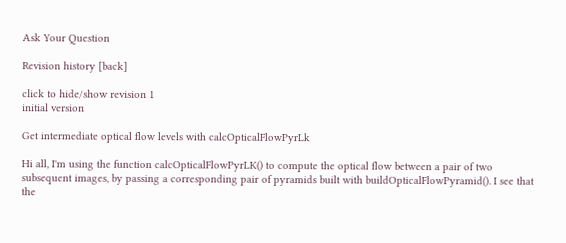Ask Your Question

Revision history [back]

click to hide/show revision 1
initial version

Get intermediate optical flow levels with calcOpticalFlowPyrLk

Hi all, I'm using the function calcOpticalFlowPyrLK() to compute the optical flow between a pair of two subsequent images, by passing a corresponding pair of pyramids built with buildOpticalFlowPyramid(). I see that the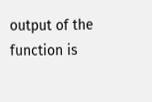output of the function is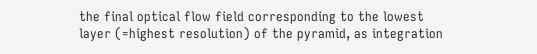the final optical flow field corresponding to the lowest layer (=highest resolution) of the pyramid, as integration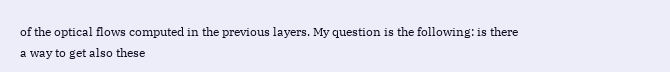of the optical flows computed in the previous layers. My question is the following: is there a way to get also these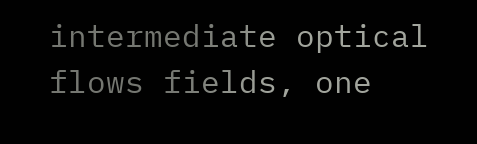intermediate optical flows fields, one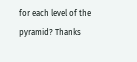for each level of the pyramid? Thanks